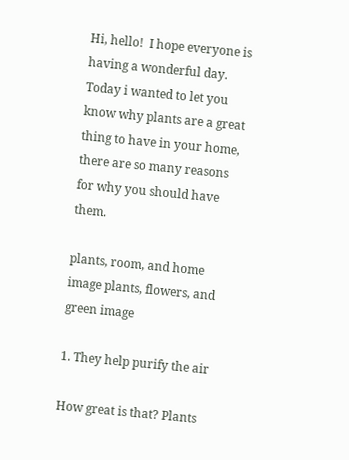Hi, hello!  I hope everyone is having a wonderful day. Today i wanted to let you know why plants are a great thing to have in your home, there are so many reasons for why you should have them.

plants, room, and home image plants, flowers, and green image

1. They help purify the air

How great is that? Plants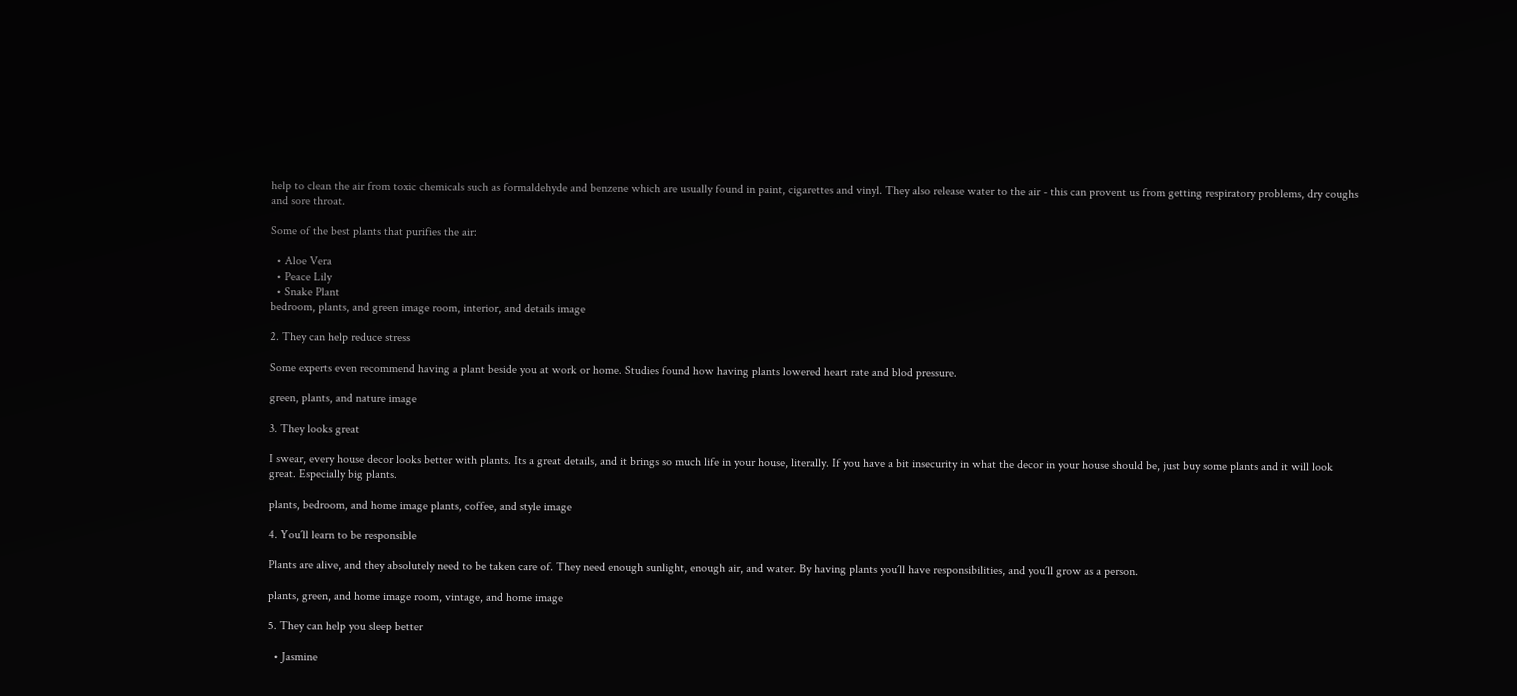help to clean the air from toxic chemicals such as formaldehyde and benzene which are usually found in paint, cigarettes and vinyl. They also release water to the air - this can provent us from getting respiratory problems, dry coughs and sore throat.

Some of the best plants that purifies the air:

  • Aloe Vera
  • Peace Lily
  • Snake Plant
bedroom, plants, and green image room, interior, and details image

2. They can help reduce stress

Some experts even recommend having a plant beside you at work or home. Studies found how having plants lowered heart rate and blod pressure.

green, plants, and nature image

3. They looks great

I swear, every house decor looks better with plants. Its a great details, and it brings so much life in your house, literally. If you have a bit insecurity in what the decor in your house should be, just buy some plants and it will look great. Especially big plants.

plants, bedroom, and home image plants, coffee, and style image

4. You´ll learn to be responsible

Plants are alive, and they absolutely need to be taken care of. They need enough sunlight, enough air, and water. By having plants you´ll have responsibilities, and you´ll grow as a person.

plants, green, and home image room, vintage, and home image

5. They can help you sleep better

  • Jasmine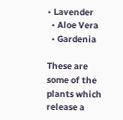• Lavender
  • Aloe Vera
  • Gardenia

These are some of the plants which release a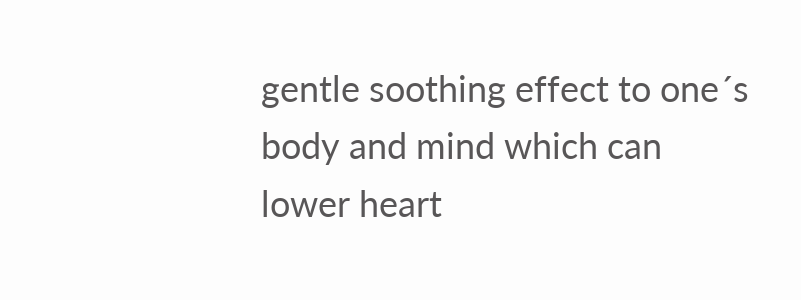gentle soothing effect to one´s body and mind which can lower heart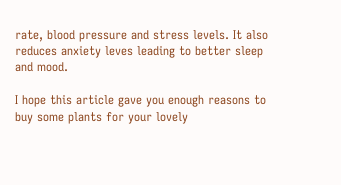rate, blood pressure and stress levels. It also reduces anxiety leves leading to better sleep and mood.

I hope this article gave you enough reasons to buy some plants for your lovely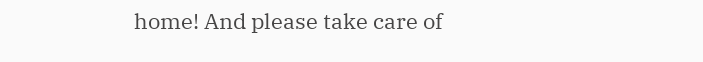home! And please take care of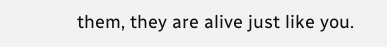them, they are alive just like you.